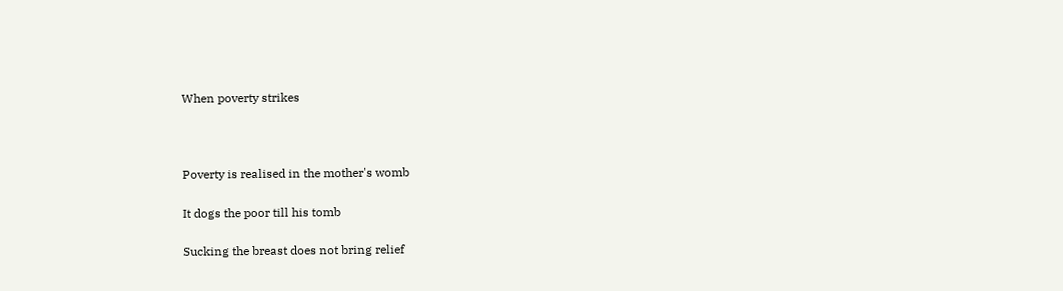When poverty strikes



Poverty is realised in the mother's womb

It dogs the poor till his tomb

Sucking the breast does not bring relief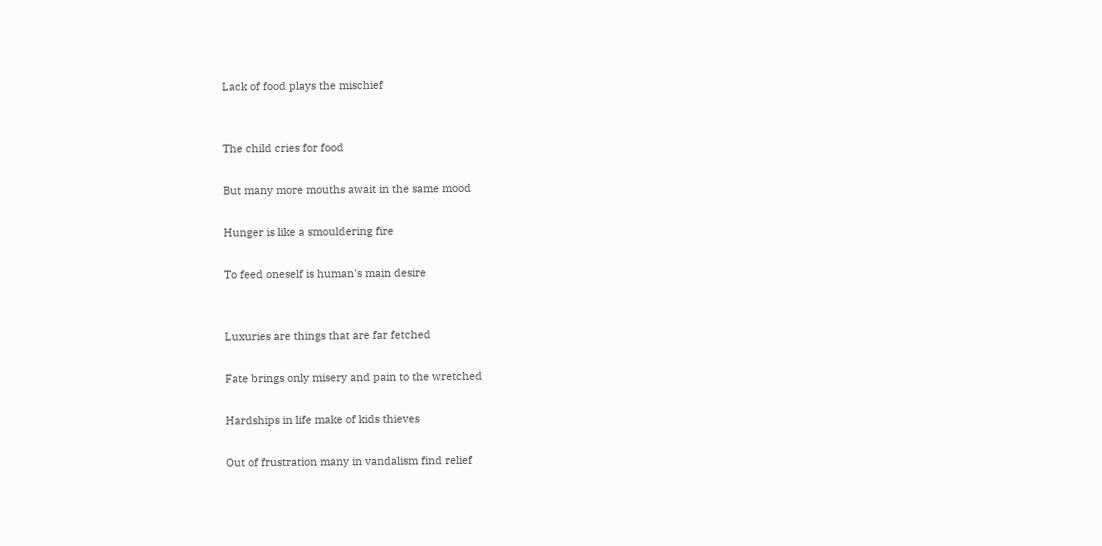Lack of food plays the mischief


The child cries for food

But many more mouths await in the same mood

Hunger is like a smouldering fire

To feed oneself is human's main desire


Luxuries are things that are far fetched

Fate brings only misery and pain to the wretched

Hardships in life make of kids thieves

Out of frustration many in vandalism find relief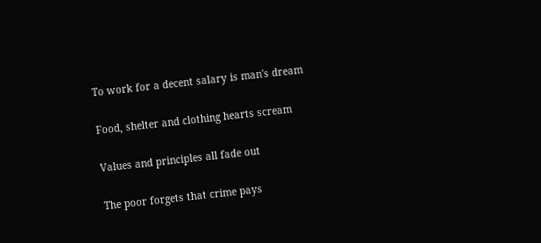To work for a decent salary is man's dream

Food, shelter and clothing hearts scream

Values and principles all fade out

The poor forgets that crime pays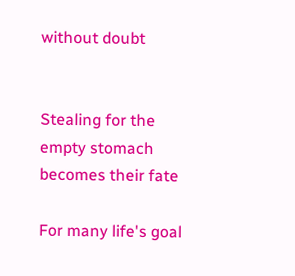without doubt


Stealing for the empty stomach becomes their fate

For many life's goal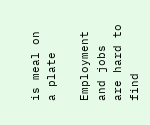is meal on a plate

Employment and jobs are hard to find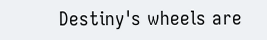Destiny's wheels are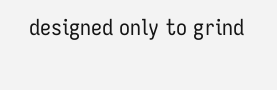designed only to grind